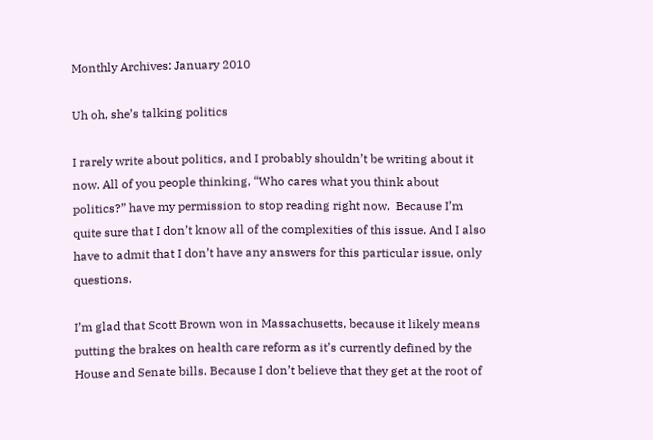Monthly Archives: January 2010

Uh oh, she’s talking politics

I rarely write about politics, and I probably shouldn’t be writing about it now. All of you people thinking, “Who cares what you think about politics?” have my permission to stop reading right now.  Because I’m quite sure that I don’t know all of the complexities of this issue. And I also have to admit that I don’t have any answers for this particular issue, only questions.

I’m glad that Scott Brown won in Massachusetts, because it likely means putting the brakes on health care reform as it’s currently defined by the House and Senate bills. Because I don’t believe that they get at the root of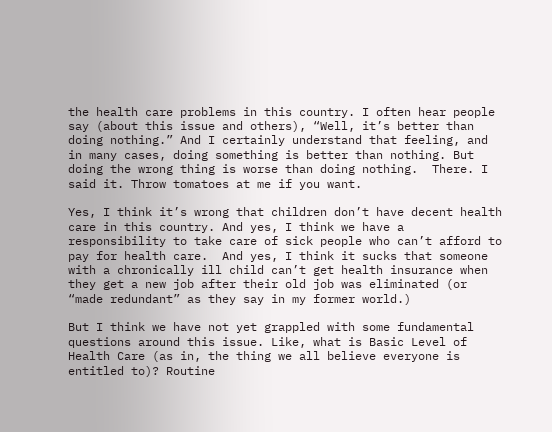the health care problems in this country. I often hear people say (about this issue and others), “Well, it’s better than doing nothing.” And I certainly understand that feeling, and in many cases, doing something is better than nothing. But doing the wrong thing is worse than doing nothing.  There. I said it. Throw tomatoes at me if you want.

Yes, I think it’s wrong that children don’t have decent health care in this country. And yes, I think we have a responsibility to take care of sick people who can’t afford to pay for health care.  And yes, I think it sucks that someone with a chronically ill child can’t get health insurance when they get a new job after their old job was eliminated (or “made redundant” as they say in my former world.)

But I think we have not yet grappled with some fundamental questions around this issue. Like, what is Basic Level of Health Care (as in, the thing we all believe everyone is entitled to)? Routine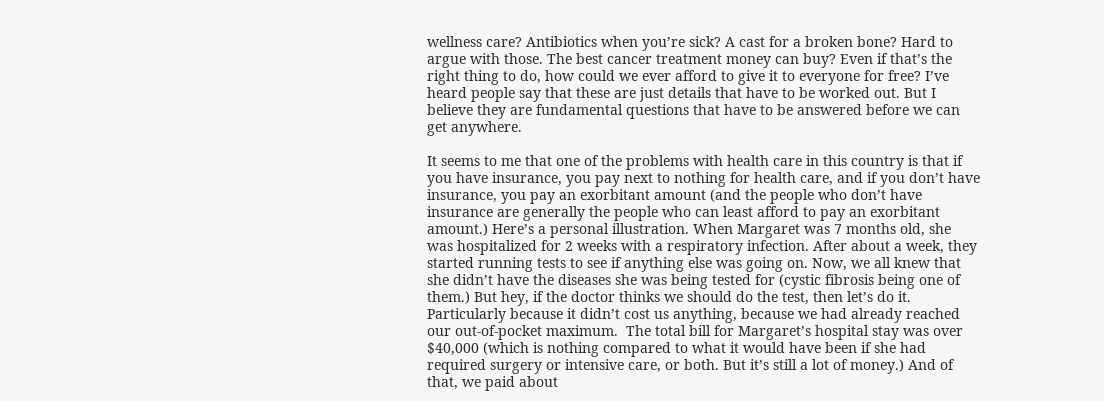wellness care? Antibiotics when you’re sick? A cast for a broken bone? Hard to argue with those. The best cancer treatment money can buy? Even if that’s the right thing to do, how could we ever afford to give it to everyone for free? I’ve heard people say that these are just details that have to be worked out. But I believe they are fundamental questions that have to be answered before we can get anywhere.

It seems to me that one of the problems with health care in this country is that if you have insurance, you pay next to nothing for health care, and if you don’t have insurance, you pay an exorbitant amount (and the people who don’t have insurance are generally the people who can least afford to pay an exorbitant amount.) Here’s a personal illustration. When Margaret was 7 months old, she was hospitalized for 2 weeks with a respiratory infection. After about a week, they started running tests to see if anything else was going on. Now, we all knew that she didn’t have the diseases she was being tested for (cystic fibrosis being one of them.) But hey, if the doctor thinks we should do the test, then let’s do it. Particularly because it didn’t cost us anything, because we had already reached our out-of-pocket maximum.  The total bill for Margaret’s hospital stay was over $40,000 (which is nothing compared to what it would have been if she had required surgery or intensive care, or both. But it’s still a lot of money.) And of that, we paid about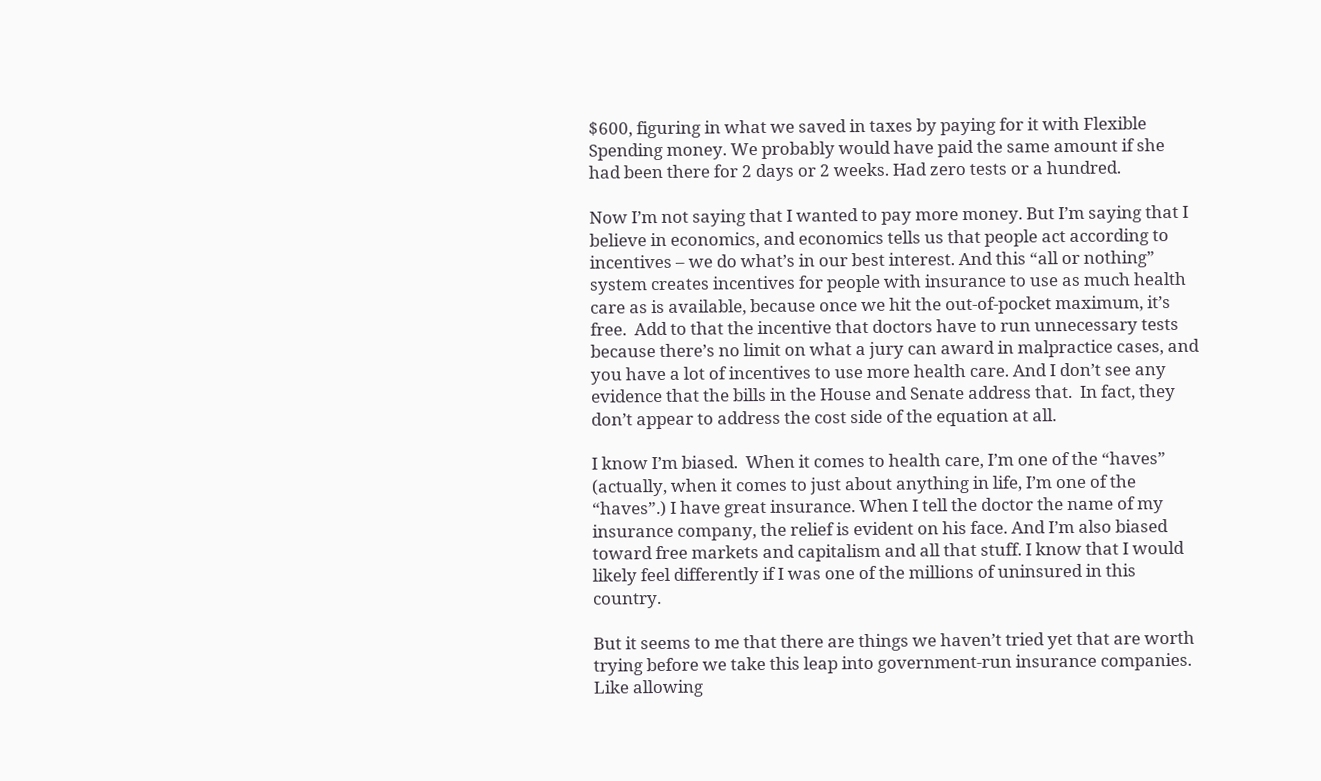$600, figuring in what we saved in taxes by paying for it with Flexible Spending money. We probably would have paid the same amount if she had been there for 2 days or 2 weeks. Had zero tests or a hundred.

Now I’m not saying that I wanted to pay more money. But I’m saying that I believe in economics, and economics tells us that people act according to incentives – we do what’s in our best interest. And this “all or nothing” system creates incentives for people with insurance to use as much health care as is available, because once we hit the out-of-pocket maximum, it’s free.  Add to that the incentive that doctors have to run unnecessary tests because there’s no limit on what a jury can award in malpractice cases, and you have a lot of incentives to use more health care. And I don’t see any evidence that the bills in the House and Senate address that.  In fact, they don’t appear to address the cost side of the equation at all.

I know I’m biased.  When it comes to health care, I’m one of the “haves” (actually, when it comes to just about anything in life, I’m one of the “haves”.) I have great insurance. When I tell the doctor the name of my insurance company, the relief is evident on his face. And I’m also biased toward free markets and capitalism and all that stuff. I know that I would likely feel differently if I was one of the millions of uninsured in this country.

But it seems to me that there are things we haven’t tried yet that are worth trying before we take this leap into government-run insurance companies. Like allowing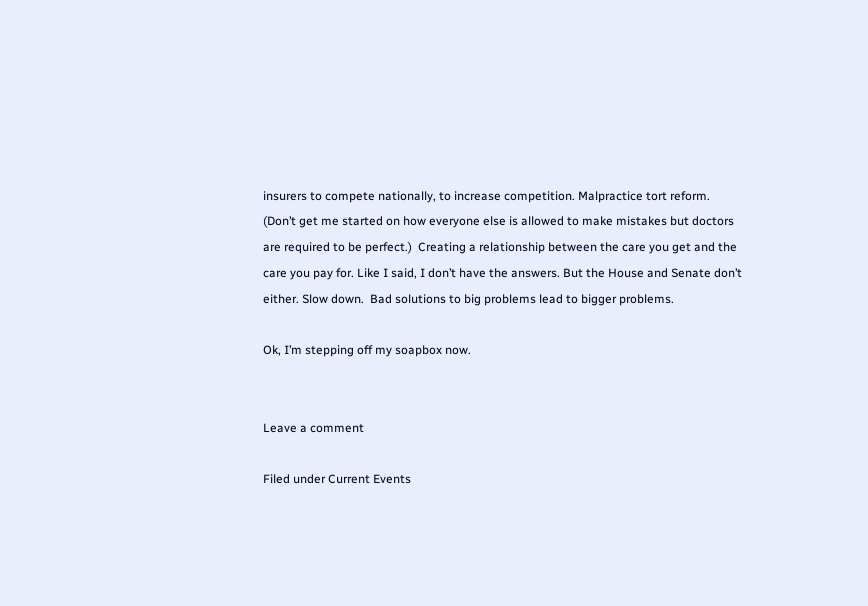insurers to compete nationally, to increase competition. Malpractice tort reform. (Don’t get me started on how everyone else is allowed to make mistakes but doctors are required to be perfect.)  Creating a relationship between the care you get and the care you pay for. Like I said, I don’t have the answers. But the House and Senate don’t either. Slow down.  Bad solutions to big problems lead to bigger problems.

Ok, I’m stepping off my soapbox now.


Leave a comment

Filed under Current Events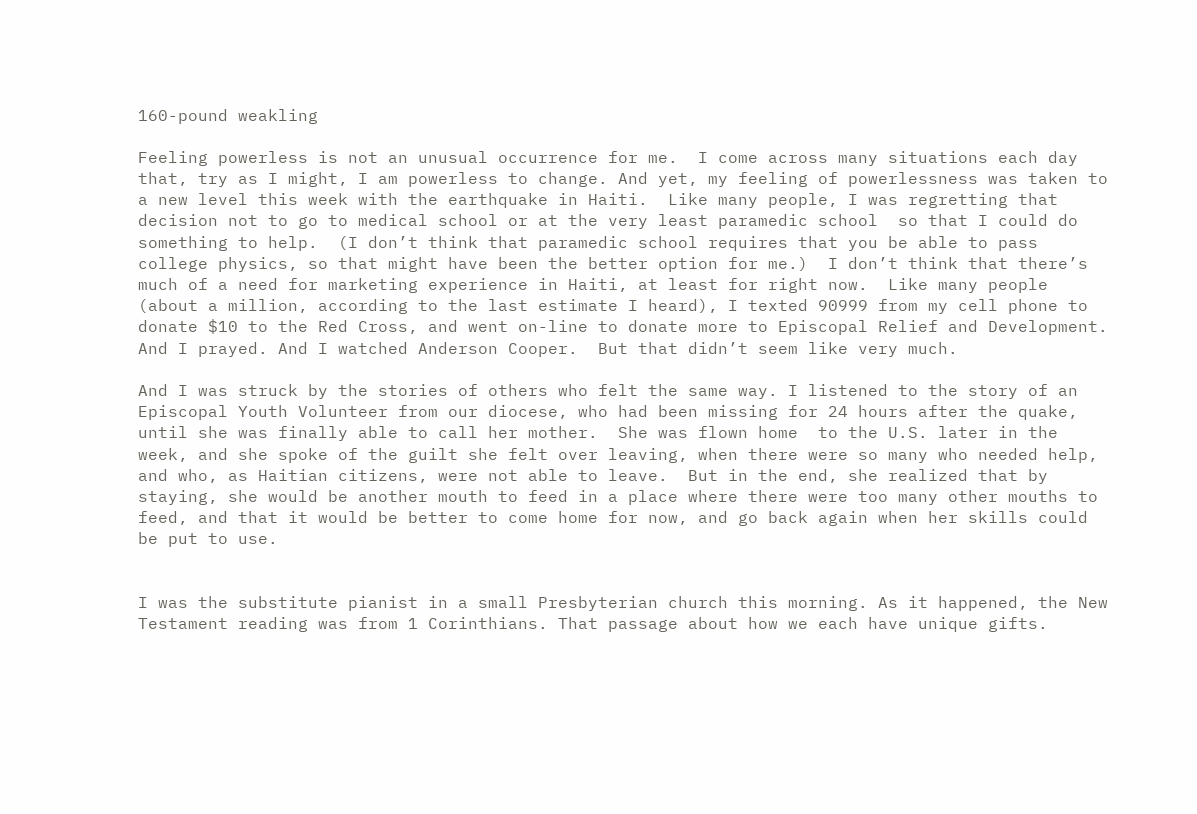160-pound weakling

Feeling powerless is not an unusual occurrence for me.  I come across many situations each day that, try as I might, I am powerless to change. And yet, my feeling of powerlessness was taken to a new level this week with the earthquake in Haiti.  Like many people, I was regretting that decision not to go to medical school or at the very least paramedic school  so that I could do something to help.  (I don’t think that paramedic school requires that you be able to pass college physics, so that might have been the better option for me.)  I don’t think that there’s much of a need for marketing experience in Haiti, at least for right now.  Like many people (about a million, according to the last estimate I heard), I texted 90999 from my cell phone to donate $10 to the Red Cross, and went on-line to donate more to Episcopal Relief and Development. And I prayed. And I watched Anderson Cooper.  But that didn’t seem like very much.

And I was struck by the stories of others who felt the same way. I listened to the story of an Episcopal Youth Volunteer from our diocese, who had been missing for 24 hours after the quake, until she was finally able to call her mother.  She was flown home  to the U.S. later in the week, and she spoke of the guilt she felt over leaving, when there were so many who needed help, and who, as Haitian citizens, were not able to leave.  But in the end, she realized that by staying, she would be another mouth to feed in a place where there were too many other mouths to feed, and that it would be better to come home for now, and go back again when her skills could be put to use.


I was the substitute pianist in a small Presbyterian church this morning. As it happened, the New Testament reading was from 1 Corinthians. That passage about how we each have unique gifts.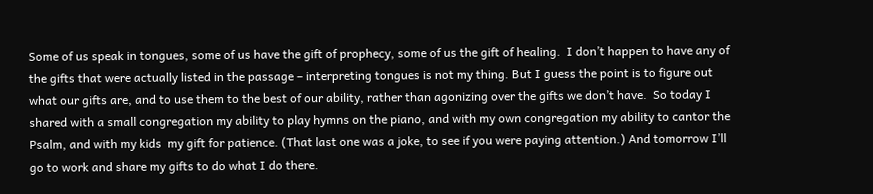Some of us speak in tongues, some of us have the gift of prophecy, some of us the gift of healing.  I don’t happen to have any of the gifts that were actually listed in the passage – interpreting tongues is not my thing. But I guess the point is to figure out what our gifts are, and to use them to the best of our ability, rather than agonizing over the gifts we don’t have.  So today I shared with a small congregation my ability to play hymns on the piano, and with my own congregation my ability to cantor the Psalm, and with my kids  my gift for patience. (That last one was a joke, to see if you were paying attention.) And tomorrow I’ll go to work and share my gifts to do what I do there.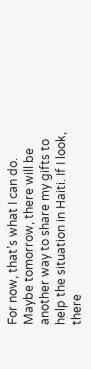For now, that’s what I can do. Maybe tomorrow, there will be another way to share my gifts to help the situation in Haiti. If I look, there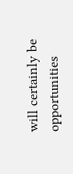will certainly be opportunities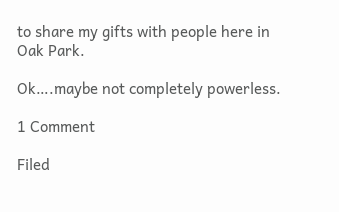to share my gifts with people here in Oak Park.

Ok….maybe not completely powerless.

1 Comment

Filed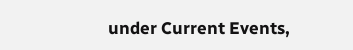under Current Events,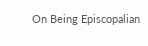On Being Episcopalian